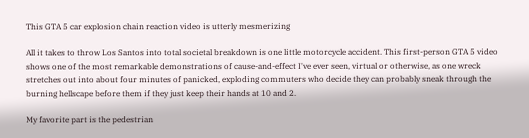This GTA 5 car explosion chain reaction video is utterly mesmerizing

All it takes to throw Los Santos into total societal breakdown is one little motorcycle accident. This first-person GTA 5 video shows one of the most remarkable demonstrations of cause-and-effect I've ever seen, virtual or otherwise, as one wreck stretches out into about four minutes of panicked, exploding commuters who decide they can probably sneak through the burning hellscape before them if they just keep their hands at 10 and 2.

My favorite part is the pedestrian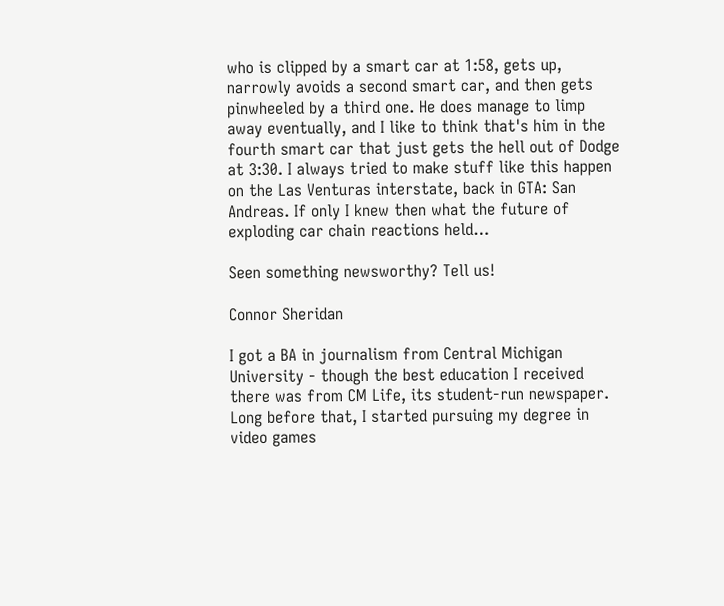who is clipped by a smart car at 1:58, gets up, narrowly avoids a second smart car, and then gets pinwheeled by a third one. He does manage to limp away eventually, and I like to think that's him in the fourth smart car that just gets the hell out of Dodge at 3:30. I always tried to make stuff like this happen on the Las Venturas interstate, back in GTA: San Andreas. If only I knew then what the future of exploding car chain reactions held…

Seen something newsworthy? Tell us!

Connor Sheridan

I got a BA in journalism from Central Michigan University - though the best education I received there was from CM Life, its student-run newspaper. Long before that, I started pursuing my degree in video games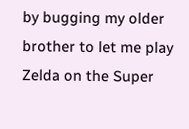by bugging my older brother to let me play Zelda on the Super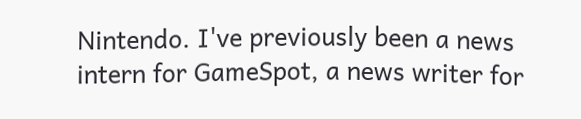Nintendo. I've previously been a news intern for GameSpot, a news writer for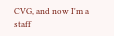CVG, and now I'm a staff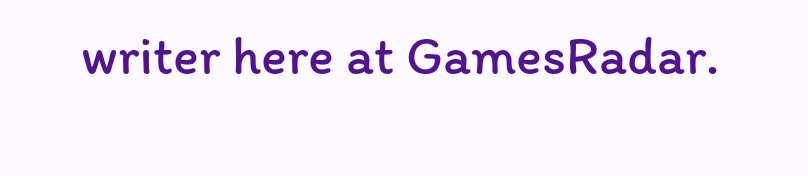writer here at GamesRadar.